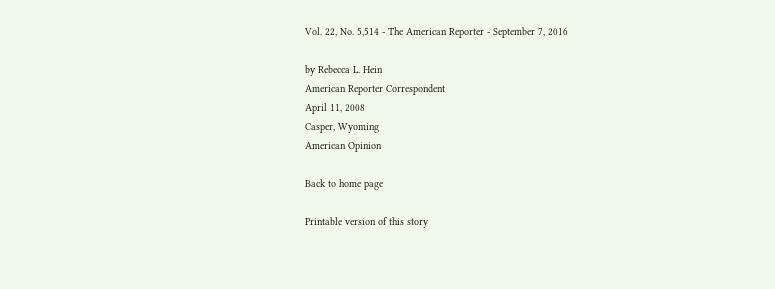Vol. 22, No. 5,514 - The American Reporter - September 7, 2016

by Rebecca L. Hein
American Reporter Correspondent
April 11, 2008
Casper, Wyoming
American Opinion

Back to home page

Printable version of this story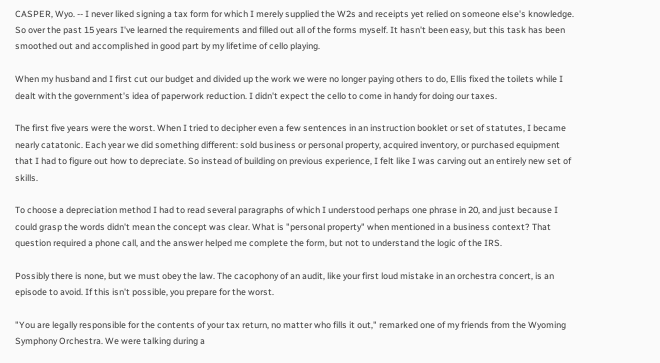CASPER, Wyo. -- I never liked signing a tax form for which I merely supplied the W2s and receipts yet relied on someone else's knowledge. So over the past 15 years I've learned the requirements and filled out all of the forms myself. It hasn't been easy, but this task has been smoothed out and accomplished in good part by my lifetime of cello playing.

When my husband and I first cut our budget and divided up the work we were no longer paying others to do, Ellis fixed the toilets while I dealt with the government's idea of paperwork reduction. I didn't expect the cello to come in handy for doing our taxes.

The first five years were the worst. When I tried to decipher even a few sentences in an instruction booklet or set of statutes, I became nearly catatonic. Each year we did something different: sold business or personal property, acquired inventory, or purchased equipment that I had to figure out how to depreciate. So instead of building on previous experience, I felt like I was carving out an entirely new set of skills.

To choose a depreciation method I had to read several paragraphs of which I understood perhaps one phrase in 20, and just because I could grasp the words didn't mean the concept was clear. What is "personal property" when mentioned in a business context? That question required a phone call, and the answer helped me complete the form, but not to understand the logic of the IRS.

Possibly there is none, but we must obey the law. The cacophony of an audit, like your first loud mistake in an orchestra concert, is an episode to avoid. If this isn't possible, you prepare for the worst.

"You are legally responsible for the contents of your tax return, no matter who fills it out," remarked one of my friends from the Wyoming Symphony Orchestra. We were talking during a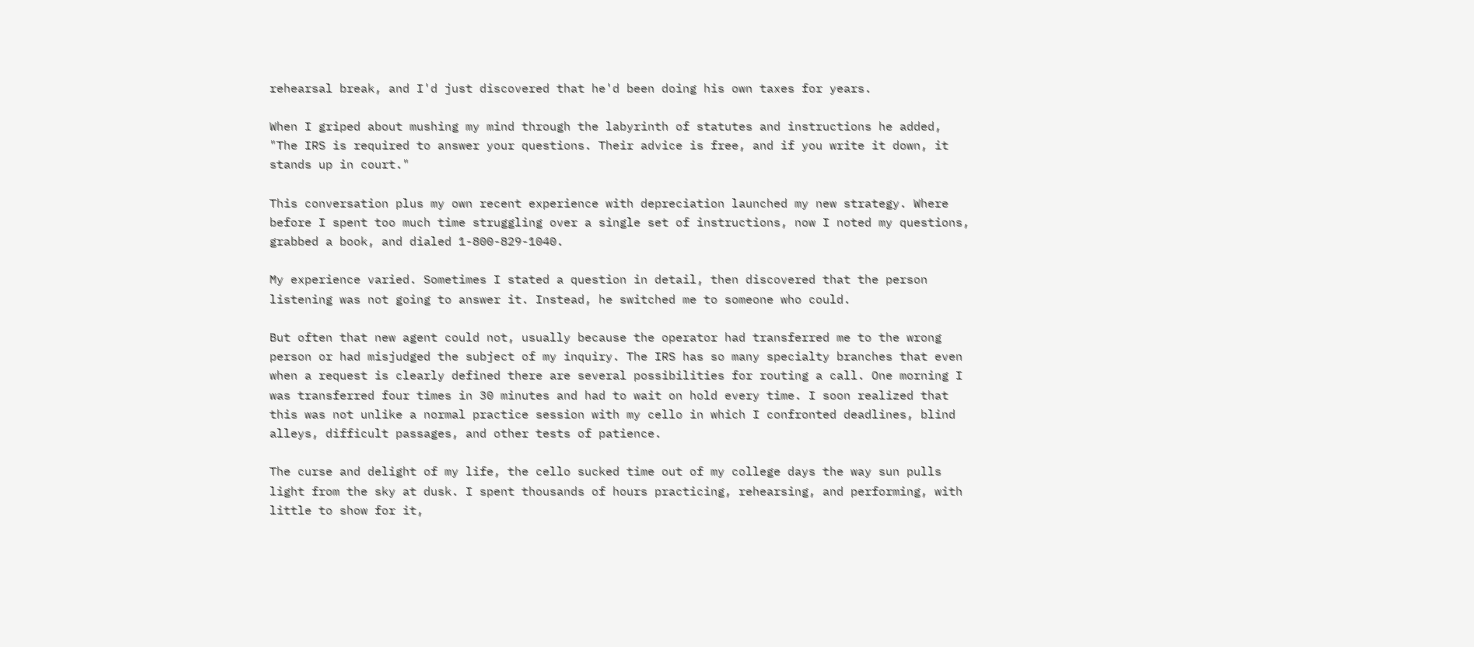rehearsal break, and I'd just discovered that he'd been doing his own taxes for years.

When I griped about mushing my mind through the labyrinth of statutes and instructions he added, "The IRS is required to answer your questions. Their advice is free, and if you write it down, it stands up in court."

This conversation plus my own recent experience with depreciation launched my new strategy. Where before I spent too much time struggling over a single set of instructions, now I noted my questions, grabbed a book, and dialed 1-800-829-1040.

My experience varied. Sometimes I stated a question in detail, then discovered that the person listening was not going to answer it. Instead, he switched me to someone who could.

But often that new agent could not, usually because the operator had transferred me to the wrong person or had misjudged the subject of my inquiry. The IRS has so many specialty branches that even when a request is clearly defined there are several possibilities for routing a call. One morning I was transferred four times in 30 minutes and had to wait on hold every time. I soon realized that this was not unlike a normal practice session with my cello in which I confronted deadlines, blind alleys, difficult passages, and other tests of patience.

The curse and delight of my life, the cello sucked time out of my college days the way sun pulls light from the sky at dusk. I spent thousands of hours practicing, rehearsing, and performing, with little to show for it,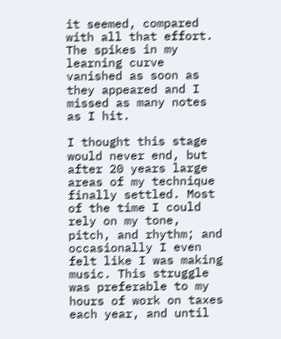it seemed, compared with all that effort. The spikes in my learning curve vanished as soon as they appeared and I missed as many notes as I hit.

I thought this stage would never end, but after 20 years large areas of my technique finally settled. Most of the time I could rely on my tone, pitch, and rhythm; and occasionally I even felt like I was making music. This struggle was preferable to my hours of work on taxes each year, and until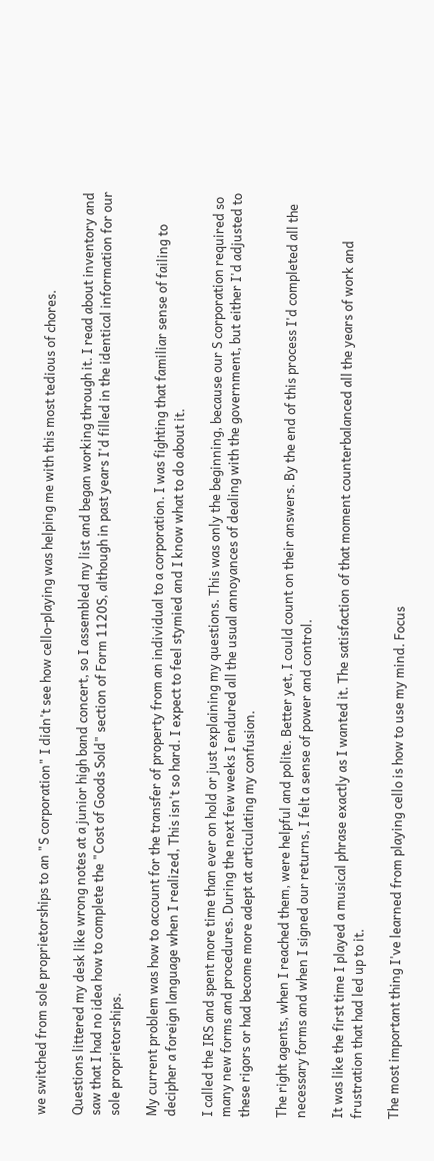we switched from sole proprietorships to an "S corporation" I didn't see how cello-playing was helping me with this most tedious of chores.

Questions littered my desk like wrong notes at a junior high band concert, so I assembled my list and began working through it. I read about inventory and saw that I had no idea how to complete the "Cost of Goods Sold" section of Form 1120S, although in past years I'd filled in the identical information for our sole proprietorships.

My current problem was how to account for the transfer of property from an individual to a corporation. I was fighting that familiar sense of failing to decipher a foreign language when I realized, This isn't so hard. I expect to feel stymied and I know what to do about it.

I called the IRS and spent more time than ever on hold or just explaining my questions. This was only the beginning, because our S corporation required so many new forms and procedures. During the next few weeks I endured all the usual annoyances of dealing with the government, but either I'd adjusted to these rigors or had become more adept at articulating my confusion.

The right agents, when I reached them, were helpful and polite. Better yet, I could count on their answers. By the end of this process I'd completed all the necessary forms and when I signed our returns, I felt a sense of power and control.

It was like the first time I played a musical phrase exactly as I wanted it. The satisfaction of that moment counterbalanced all the years of work and frustration that had led up to it.

The most important thing I've learned from playing cello is how to use my mind. Focus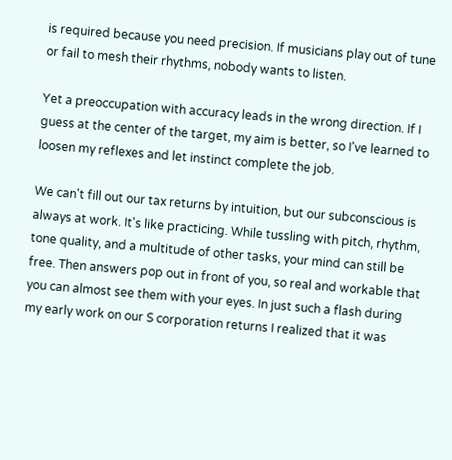is required because you need precision. If musicians play out of tune or fail to mesh their rhythms, nobody wants to listen.

Yet a preoccupation with accuracy leads in the wrong direction. If I guess at the center of the target, my aim is better, so I've learned to loosen my reflexes and let instinct complete the job.

We can't fill out our tax returns by intuition, but our subconscious is always at work. It's like practicing. While tussling with pitch, rhythm, tone quality, and a multitude of other tasks, your mind can still be free. Then answers pop out in front of you, so real and workable that you can almost see them with your eyes. In just such a flash during my early work on our S corporation returns I realized that it was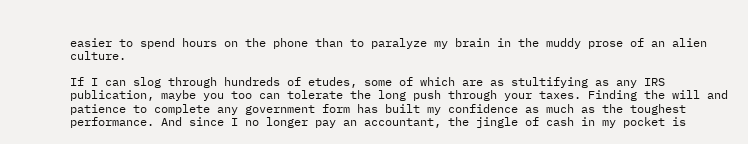easier to spend hours on the phone than to paralyze my brain in the muddy prose of an alien culture.

If I can slog through hundreds of etudes, some of which are as stultifying as any IRS publication, maybe you too can tolerate the long push through your taxes. Finding the will and patience to complete any government form has built my confidence as much as the toughest performance. And since I no longer pay an accountant, the jingle of cash in my pocket is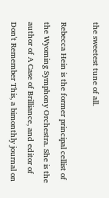the sweetest tune of all.

Rebecca Hein is the former principal cellist of the Wyoming Symphony Orchestra. She is the author of A Case of Brilliance, and editor of Don't Remember This, a bimonthly journal on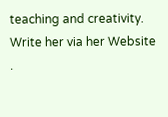teaching and creativity. Write her via her Website .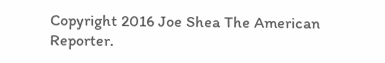Copyright 2016 Joe Shea The American Reporter.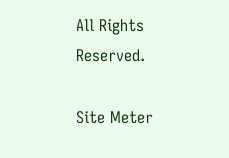All Rights Reserved.

Site Meter